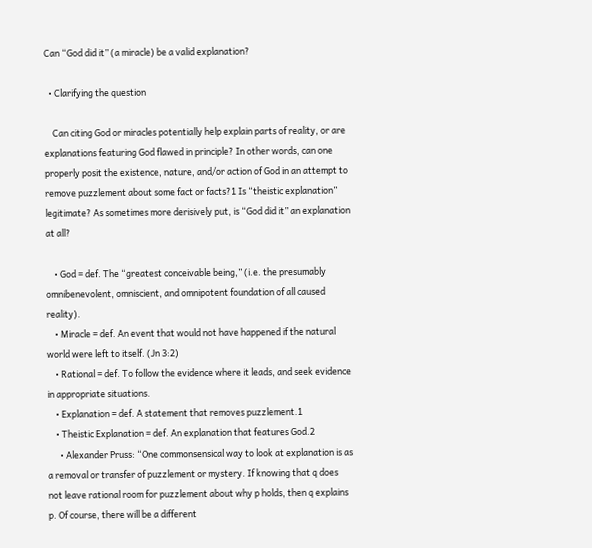Can “God did it” (a miracle) be a valid explanation?

  • Clarifying the question

    Can citing God or miracles potentially help explain parts of reality, or are explanations featuring God flawed in principle? In other words, can one properly posit the existence, nature, and/or action of God in an attempt to remove puzzlement about some fact or facts?1 Is “theistic explanation” legitimate? As sometimes more derisively put, is “God did it” an explanation at all?

    • God = def. The “greatest conceivable being,” (i.e. the presumably omnibenevolent, omniscient, and omnipotent foundation of all caused reality).
    • Miracle = def. An event that would not have happened if the natural world were left to itself. (Jn 3:2)
    • Rational = def. To follow the evidence where it leads, and seek evidence in appropriate situations.
    • Explanation = def. A statement that removes puzzlement.1
    • Theistic Explanation = def. An explanation that features God.2
      • Alexander Pruss: “One commonsensical way to look at explanation is as a removal or transfer of puzzlement or mystery. If knowing that q does not leave rational room for puzzlement about why p holds, then q explains p. Of course, there will be a different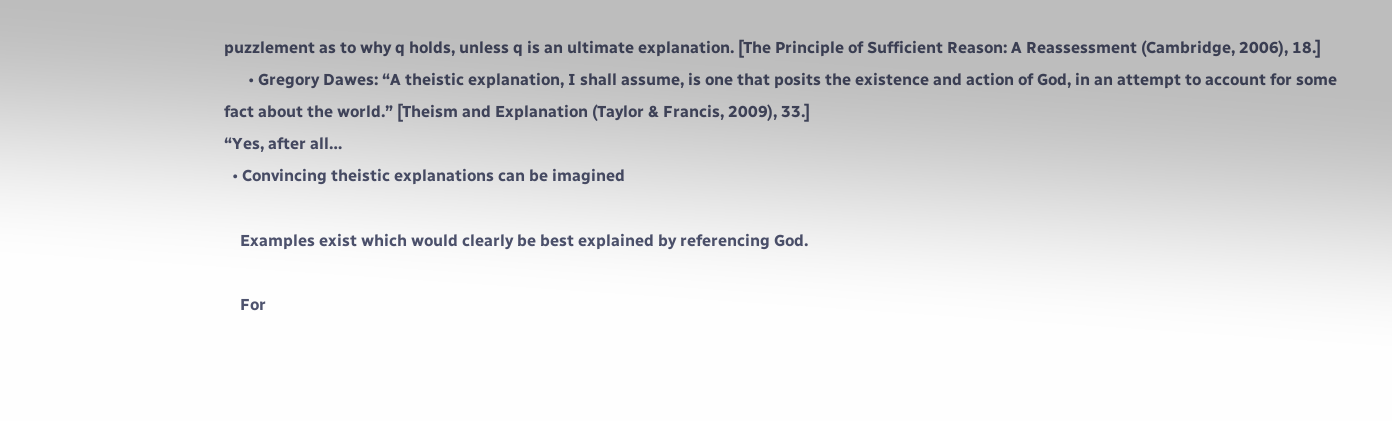puzzlement as to why q holds, unless q is an ultimate explanation. [The Principle of Sufficient Reason: A Reassessment (Cambridge, 2006), 18.]
      • Gregory Dawes: “A theistic explanation, I shall assume, is one that posits the existence and action of God, in an attempt to account for some fact about the world.” [Theism and Explanation (Taylor & Francis, 2009), 33.]
“Yes, after all…
  • Convincing theistic explanations can be imagined

    Examples exist which would clearly be best explained by referencing God.

    For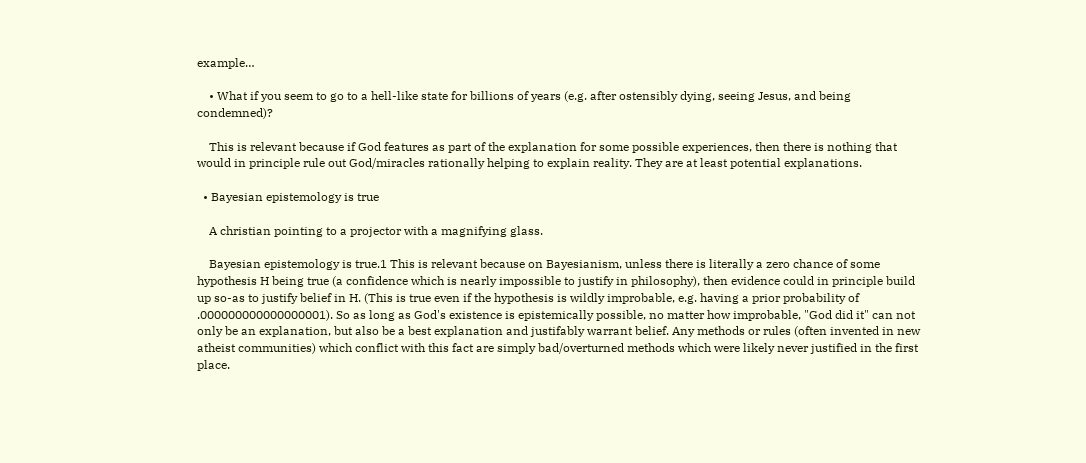example…

    • What if you seem to go to a hell-like state for billions of years (e.g. after ostensibly dying, seeing Jesus, and being condemned)?

    This is relevant because if God features as part of the explanation for some possible experiences, then there is nothing that would in principle rule out God/miracles rationally helping to explain reality. They are at least potential explanations.

  • Bayesian epistemology is true

    A christian pointing to a projector with a magnifying glass.

    Bayesian epistemology is true.1 This is relevant because on Bayesianism, unless there is literally a zero chance of some hypothesis H being true (a confidence which is nearly impossible to justify in philosophy), then evidence could in principle build up so-as to justify belief in H. (This is true even if the hypothesis is wildly improbable, e.g. having a prior probability of .000000000000000001). So as long as God's existence is epistemically possible, no matter how improbable, "God did it" can not only be an explanation, but also be a best explanation and justifably warrant belief. Any methods or rules (often invented in new atheist communities) which conflict with this fact are simply bad/overturned methods which were likely never justified in the first place.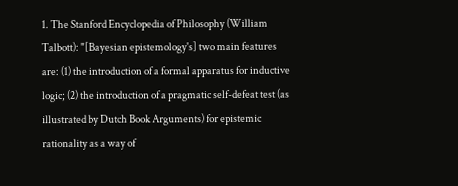1. The Stanford Encyclopedia of Philosophy (William Talbott): "[Bayesian epistemology's] two main features are: (1) the introduction of a formal apparatus for inductive logic; (2) the introduction of a pragmatic self-defeat test (as illustrated by Dutch Book Arguments) for epistemic rationality as a way of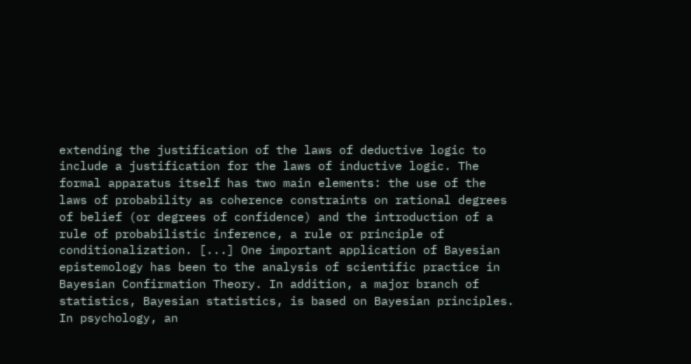extending the justification of the laws of deductive logic to include a justification for the laws of inductive logic. The formal apparatus itself has two main elements: the use of the laws of probability as coherence constraints on rational degrees of belief (or degrees of confidence) and the introduction of a rule of probabilistic inference, a rule or principle of conditionalization. [...] One important application of Bayesian epistemology has been to the analysis of scientific practice in Bayesian Confirmation Theory. In addition, a major branch of statistics, Bayesian statistics, is based on Bayesian principles. In psychology, an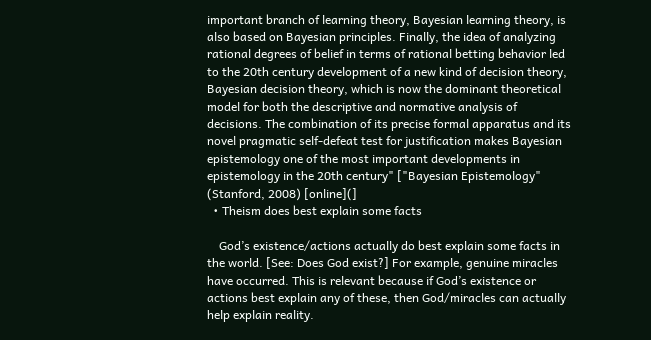important branch of learning theory, Bayesian learning theory, is also based on Bayesian principles. Finally, the idea of analyzing rational degrees of belief in terms of rational betting behavior led to the 20th century development of a new kind of decision theory, Bayesian decision theory, which is now the dominant theoretical model for both the descriptive and normative analysis of decisions. The combination of its precise formal apparatus and its novel pragmatic self-defeat test for justification makes Bayesian epistemology one of the most important developments in epistemology in the 20th century" ["Bayesian Epistemology" (Stanford, 2008) [online](]
  • Theism does best explain some facts

    God’s existence/actions actually do best explain some facts in the world. [See: Does God exist?] For example, genuine miracles have occurred. This is relevant because if God’s existence or actions best explain any of these, then God/miracles can actually help explain reality.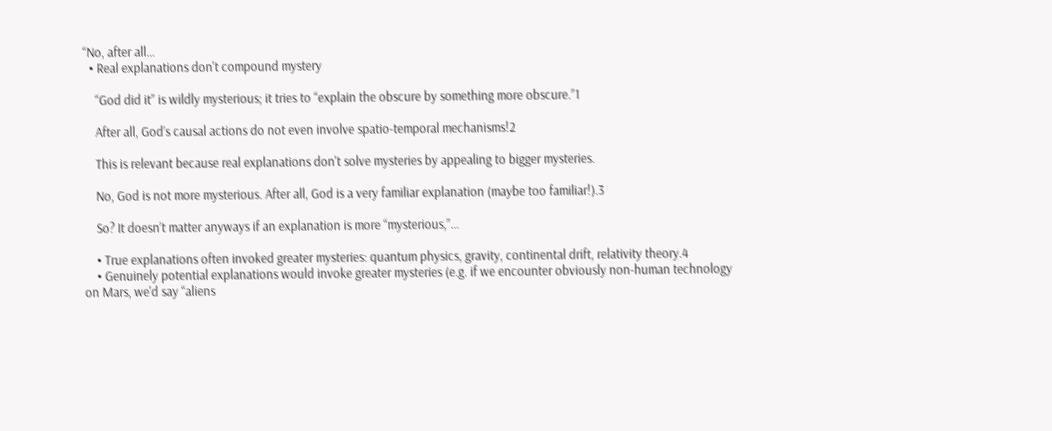“No, after all…
  • Real explanations don't compound mystery

    “God did it” is wildly mysterious; it tries to “explain the obscure by something more obscure.”1

    After all, God’s causal actions do not even involve spatio-temporal mechanisms!2

    This is relevant because real explanations don't solve mysteries by appealing to bigger mysteries.

    No, God is not more mysterious. After all, God is a very familiar explanation (maybe too familiar!).3

    So? It doesn’t matter anyways if an explanation is more “mysterious,”…

    • True explanations often invoked greater mysteries: quantum physics, gravity, continental drift, relativity theory.4
    • Genuinely potential explanations would invoke greater mysteries (e.g. if we encounter obviously non-human technology on Mars, we'd say “aliens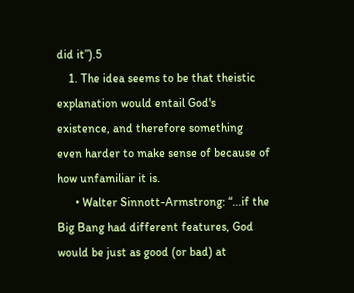did it”).5
    1. The idea seems to be that theistic explanation would entail God's existence, and therefore something even harder to make sense of because of how unfamiliar it is.
      • Walter Sinnott-Armstrong: “...if the Big Bang had different features, God would be just as good (or bad) at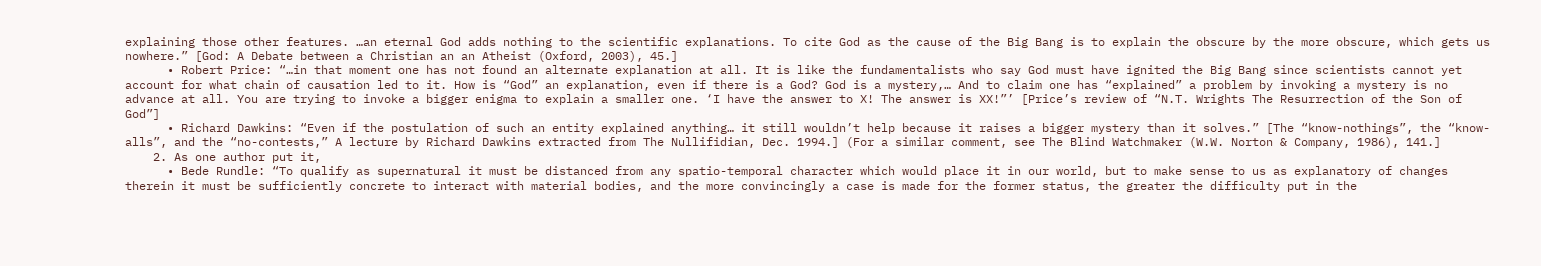explaining those other features. …an eternal God adds nothing to the scientific explanations. To cite God as the cause of the Big Bang is to explain the obscure by the more obscure, which gets us nowhere.” [God: A Debate between a Christian an an Atheist (Oxford, 2003), 45.]
      • Robert Price: “…in that moment one has not found an alternate explanation at all. It is like the fundamentalists who say God must have ignited the Big Bang since scientists cannot yet account for what chain of causation led to it. How is “God” an explanation, even if there is a God? God is a mystery,… And to claim one has “explained” a problem by invoking a mystery is no advance at all. You are trying to invoke a bigger enigma to explain a smaller one. ‘I have the answer to X! The answer is XX!”’ [Price’s review of “N.T. Wrights The Resurrection of the Son of God”]
      • Richard Dawkins: “Even if the postulation of such an entity explained anything… it still wouldn’t help because it raises a bigger mystery than it solves.” [The “know-nothings”, the “know-alls”, and the “no-contests,” A lecture by Richard Dawkins extracted from The Nullifidian, Dec. 1994.] (For a similar comment, see The Blind Watchmaker (W.W. Norton & Company, 1986), 141.]
    2. As one author put it,
      • Bede Rundle: “To qualify as supernatural it must be distanced from any spatio-temporal character which would place it in our world, but to make sense to us as explanatory of changes therein it must be sufficiently concrete to interact with material bodies, and the more convincingly a case is made for the former status, the greater the difficulty put in the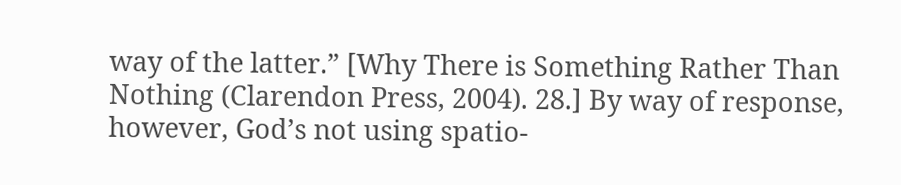way of the latter.” [Why There is Something Rather Than Nothing (Clarendon Press, 2004). 28.] By way of response, however, God’s not using spatio-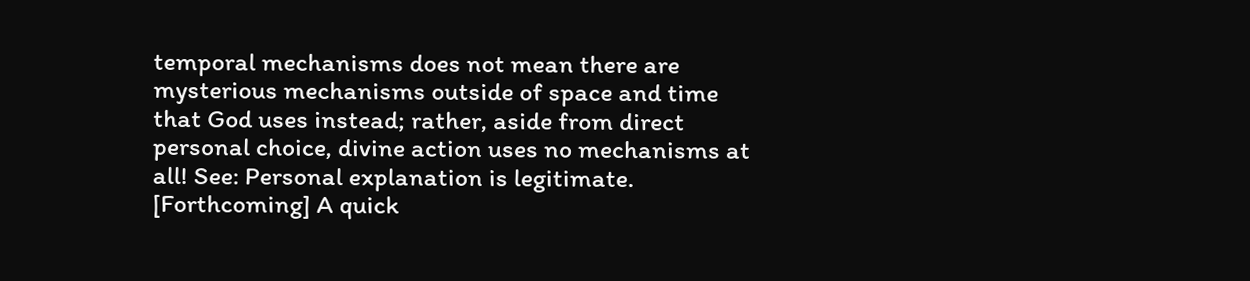temporal mechanisms does not mean there are mysterious mechanisms outside of space and time that God uses instead; rather, aside from direct personal choice, divine action uses no mechanisms at all! See: Personal explanation is legitimate. [Forthcoming] A quick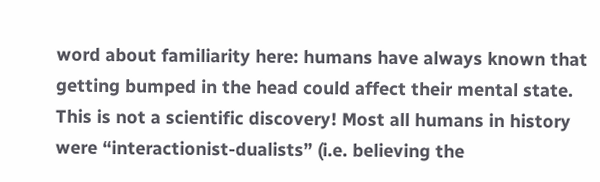word about familiarity here: humans have always known that getting bumped in the head could affect their mental state. This is not a scientific discovery! Most all humans in history were “interactionist-dualists” (i.e. believing the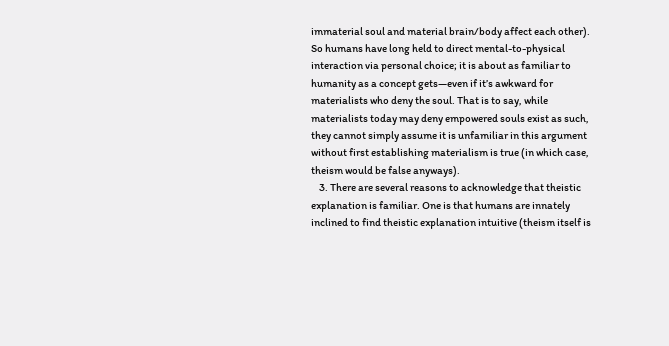immaterial soul and material brain/body affect each other). So humans have long held to direct mental-to-physical interaction via personal choice; it is about as familiar to humanity as a concept gets—even if it’s awkward for materialists who deny the soul. That is to say, while materialists today may deny empowered souls exist as such, they cannot simply assume it is unfamiliar in this argument without first establishing materialism is true (in which case, theism would be false anyways).
    3. There are several reasons to acknowledge that theistic explanation is familiar. One is that humans are innately inclined to find theistic explanation intuitive (theism itself is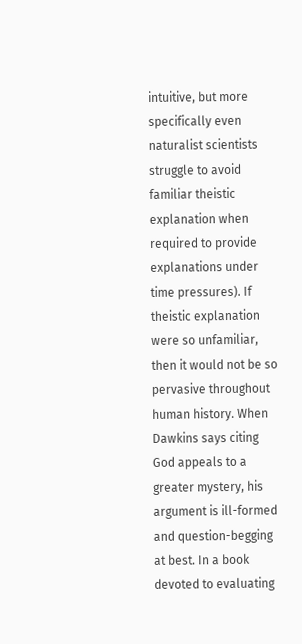intuitive, but more specifically even naturalist scientists struggle to avoid familiar theistic explanation when required to provide explanations under time pressures). If theistic explanation were so unfamiliar, then it would not be so pervasive throughout human history. When Dawkins says citing God appeals to a greater mystery, his argument is ill-formed and question-begging at best. In a book devoted to evaluating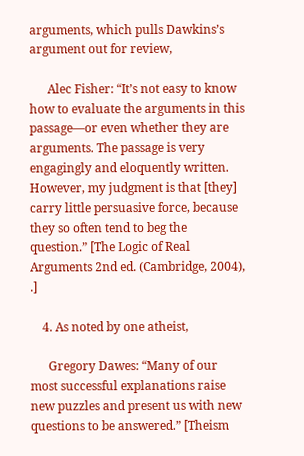arguments, which pulls Dawkins’s argument out for review,

      Alec Fisher: “It’s not easy to know how to evaluate the arguments in this passage—or even whether they are arguments. The passage is very engagingly and eloquently written. However, my judgment is that [they] carry little persuasive force, because they so often tend to beg the question.” [The Logic of Real Arguments 2nd ed. (Cambridge, 2004), .]

    4. As noted by one atheist,

      Gregory Dawes: “Many of our most successful explanations raise new puzzles and present us with new questions to be answered.” [Theism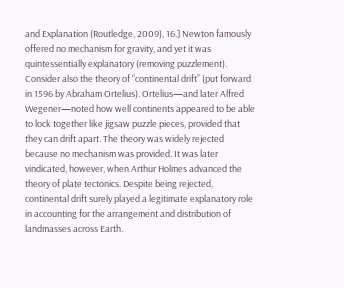and Explanation (Routledge, 2009), 16.] Newton famously offered no mechanism for gravity, and yet it was quintessentially explanatory (removing puzzlement). Consider also the theory of “continental drift” (put forward in 1596 by Abraham Ortelius). Ortelius—and later Alfred Wegener—noted how well continents appeared to be able to lock together like jigsaw puzzle pieces, provided that they can drift apart. The theory was widely rejected because no mechanism was provided. It was later vindicated, however, when Arthur Holmes advanced the theory of plate tectonics. Despite being rejected, continental drift surely played a legitimate explanatory role in accounting for the arrangement and distribution of landmasses across Earth.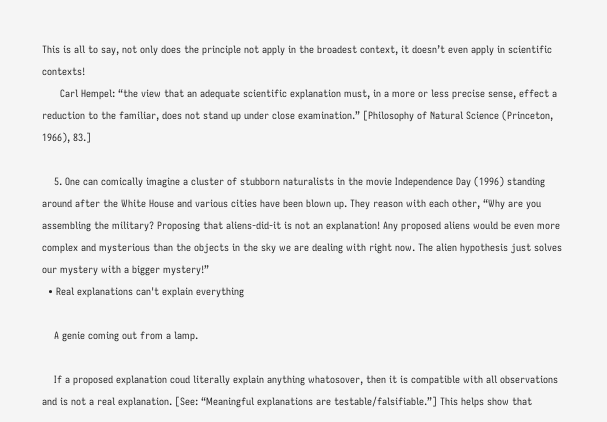This is all to say, not only does the principle not apply in the broadest context, it doesn’t even apply in scientific contexts!
      Carl Hempel: “the view that an adequate scientific explanation must, in a more or less precise sense, effect a reduction to the familiar, does not stand up under close examination.” [Philosophy of Natural Science (Princeton, 1966), 83.]

    5. One can comically imagine a cluster of stubborn naturalists in the movie Independence Day (1996) standing around after the White House and various cities have been blown up. They reason with each other, “Why are you assembling the military? Proposing that aliens-did-it is not an explanation! Any proposed aliens would be even more complex and mysterious than the objects in the sky we are dealing with right now. The alien hypothesis just solves our mystery with a bigger mystery!”
  • Real explanations can't explain everything

    A genie coming out from a lamp.

    If a proposed explanation coud literally explain anything whatosover, then it is compatible with all observations and is not a real explanation. [See: “Meaningful explanations are testable/falsifiable.”] This helps show that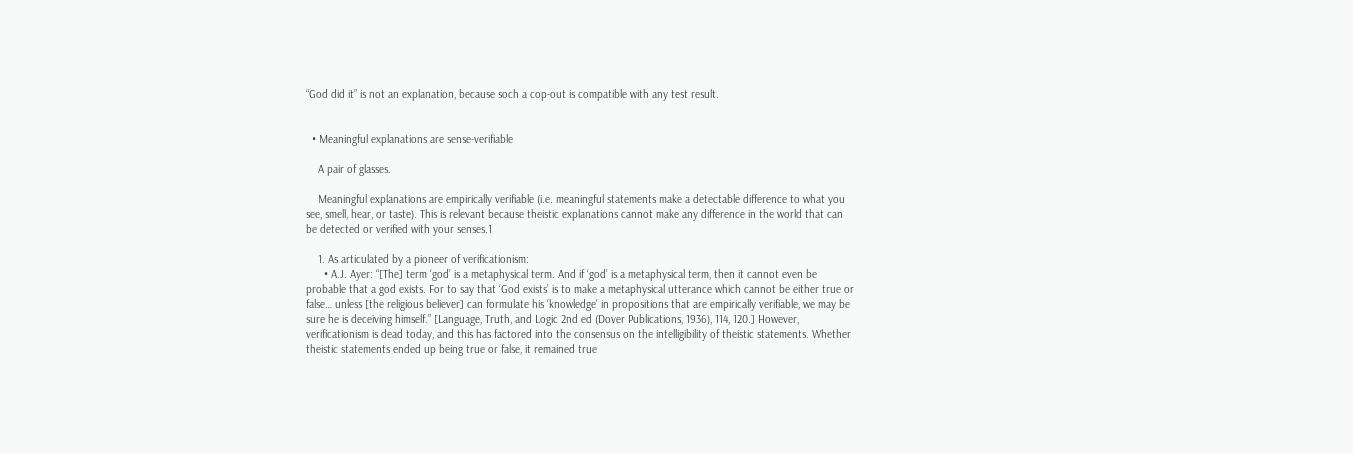“God did it” is not an explanation, because soch a cop-out is compatible with any test result.


  • Meaningful explanations are sense-verifiable

    A pair of glasses.

    Meaningful explanations are empirically verifiable (i.e. meaningful statements make a detectable difference to what you see, smell, hear, or taste). This is relevant because theistic explanations cannot make any difference in the world that can be detected or verified with your senses.1

    1. As articulated by a pioneer of verificationism:
      • A.J. Ayer: “[The] term ‘god’ is a metaphysical term. And if ‘god’ is a metaphysical term, then it cannot even be probable that a god exists. For to say that ‘God exists’ is to make a metaphysical utterance which cannot be either true or false… unless [the religious believer] can formulate his ‘knowledge’ in propositions that are empirically verifiable, we may be sure he is deceiving himself.” [Language, Truth, and Logic 2nd ed (Dover Publications, 1936), 114, 120.] However, verificationism is dead today, and this has factored into the consensus on the intelligibility of theistic statements. Whether theistic statements ended up being true or false, it remained true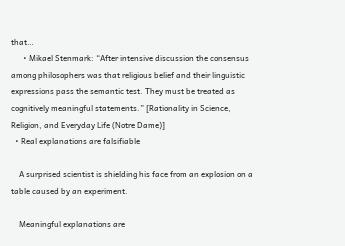that…
      • Mikael Stenmark: “After intensive discussion the consensus among philosophers was that religious belief and their linguistic expressions pass the semantic test. They must be treated as cognitively meaningful statements.” [Rationality in Science, Religion, and Everyday Life (Notre Dame)]
  • Real explanations are falsifiable

    A surprised scientist is shielding his face from an explosion on a table caused by an experiment.

    Meaningful explanations are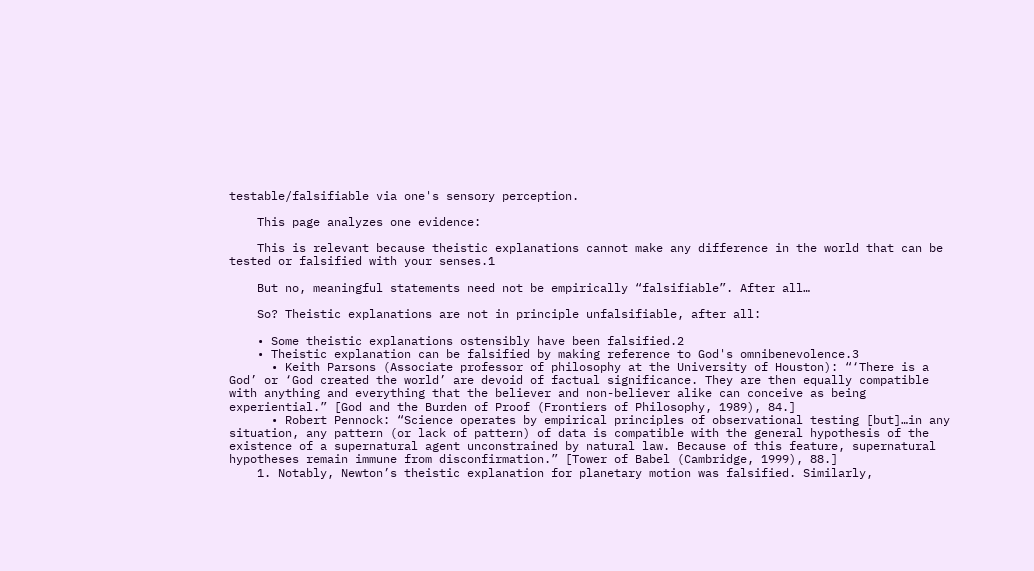testable/falsifiable via one's sensory perception.

    This page analyzes one evidence:

    This is relevant because theistic explanations cannot make any difference in the world that can be tested or falsified with your senses.1

    But no, meaningful statements need not be empirically “falsifiable”. After all…

    So? Theistic explanations are not in principle unfalsifiable, after all:

    • Some theistic explanations ostensibly have been falsified.2
    • Theistic explanation can be falsified by making reference to God's omnibenevolence.3
      • Keith Parsons (Associate professor of philosophy at the University of Houston): “‘There is a God’ or ‘God created the world’ are devoid of factual significance. They are then equally compatible with anything and everything that the believer and non-believer alike can conceive as being experiential.” [God and the Burden of Proof (Frontiers of Philosophy, 1989), 84.]
      • Robert Pennock: “Science operates by empirical principles of observational testing [but]…in any situation, any pattern (or lack of pattern) of data is compatible with the general hypothesis of the existence of a supernatural agent unconstrained by natural law. Because of this feature, supernatural hypotheses remain immune from disconfirmation.” [Tower of Babel (Cambridge, 1999), 88.]
    1. Notably, Newton’s theistic explanation for planetary motion was falsified. Similarly,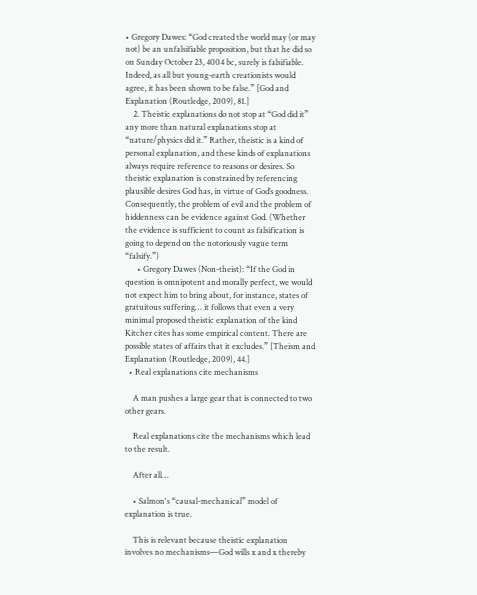• Gregory Dawes: “God created the world may (or may not) be an unfalsifiable proposition, but that he did so on Sunday October 23, 4004 bc, surely is falsifiable. Indeed, as all but young-earth creationists would agree, it has been shown to be false.” [God and Explanation (Routledge, 2009), 81.]
    2. Theistic explanations do not stop at “God did it” any more than natural explanations stop at “nature/physics did it.” Rather, theistic is a kind of personal explanation, and these kinds of explanations always require reference to reasons or desires. So theistic explanation is constrained by referencing plausible desires God has, in virtue of God’s goodness. Consequently, the problem of evil and the problem of hiddenness can be evidence against God. (Whether the evidence is sufficient to count as falsification is going to depend on the notoriously vague term “falsify.”)
      • Gregory Dawes (Non-theist): “If the God in question is omnipotent and morally perfect, we would not expect him to bring about, for instance, states of gratuitous suffering… it follows that even a very minimal proposed theistic explanation of the kind Kitcher cites has some empirical content. There are possible states of affairs that it excludes.” [Theism and Explanation (Routledge, 2009), 44.]
  • Real explanations cite mechanisms

    A man pushes a large gear that is connected to two other gears.

    Real explanations cite the mechanisms which lead to the result.

    After all…

    • Salmon's “causal-mechanical” model of explanation is true.

    This is relevant because theistic explanation involves no mechanisms—God wills x and x thereby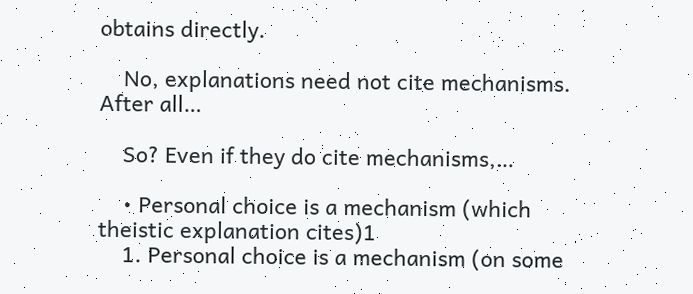obtains directly.

    No, explanations need not cite mechanisms. After all…

    So? Even if they do cite mechanisms,…

    • Personal choice is a mechanism (which theistic explanation cites)1
    1. Personal choice is a mechanism (on some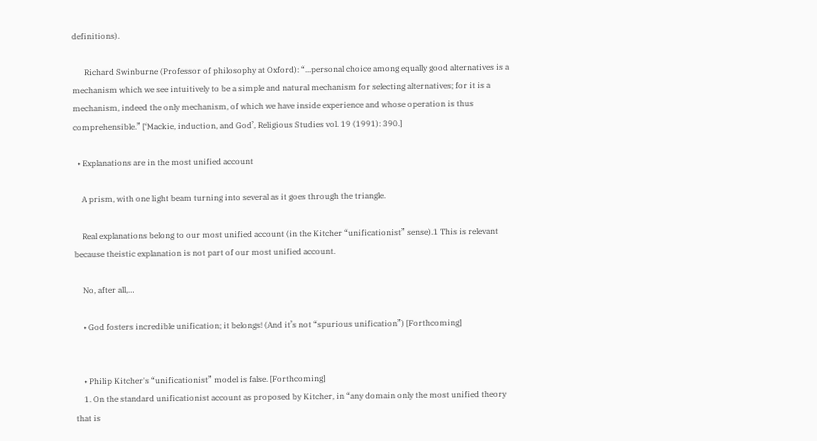definitions).

      Richard Swinburne (Professor of philosophy at Oxford): “...personal choice among equally good alternatives is a mechanism which we see intuitively to be a simple and natural mechanism for selecting alternatives; for it is a mechanism, indeed the only mechanism, of which we have inside experience and whose operation is thus comprehensible.” [‘Mackie, induction, and God’, Religious Studies vol. 19 (1991): 390.]

  • Explanations are in the most unified account

    A prism, with one light beam turning into several as it goes through the triangle.

    Real explanations belong to our most unified account (in the Kitcher “unificationist” sense).1 This is relevant because theistic explanation is not part of our most unified account.

    No, after all,…

    • God fosters incredible unification; it belongs! (And it’s not “spurious unification”) [Forthcoming]


    • Philip Kitcher's “unificationist” model is false. [Forthcoming]
    1. On the standard unificationist account as proposed by Kitcher, in “any domain only the most unified theory that is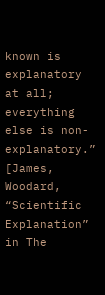known is explanatory at all; everything else is non-explanatory.” [James, Woodard, “Scientific Explanation” in The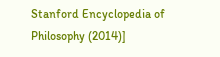Stanford Encyclopedia of Philosophy (2014)]